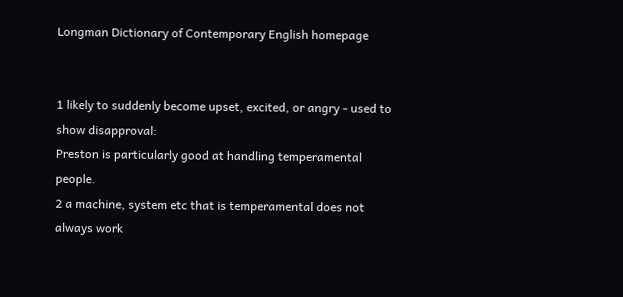Longman Dictionary of Contemporary English homepage


1 likely to suddenly become upset, excited, or angry - used to show disapproval:
Preston is particularly good at handling temperamental people.
2 a machine, system etc that is temperamental does not always work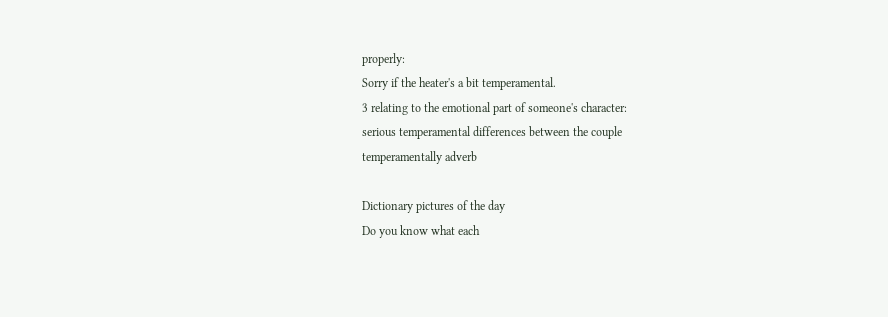properly:
Sorry if the heater's a bit temperamental.
3 relating to the emotional part of someone's character:
serious temperamental differences between the couple
temperamentally adverb

Dictionary pictures of the day
Do you know what each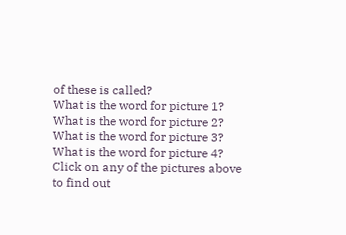of these is called?
What is the word for picture 1? What is the word for picture 2? What is the word for picture 3? What is the word for picture 4?
Click on any of the pictures above to find out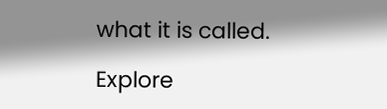what it is called.

Explore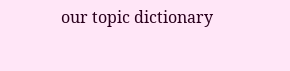our topic dictionary